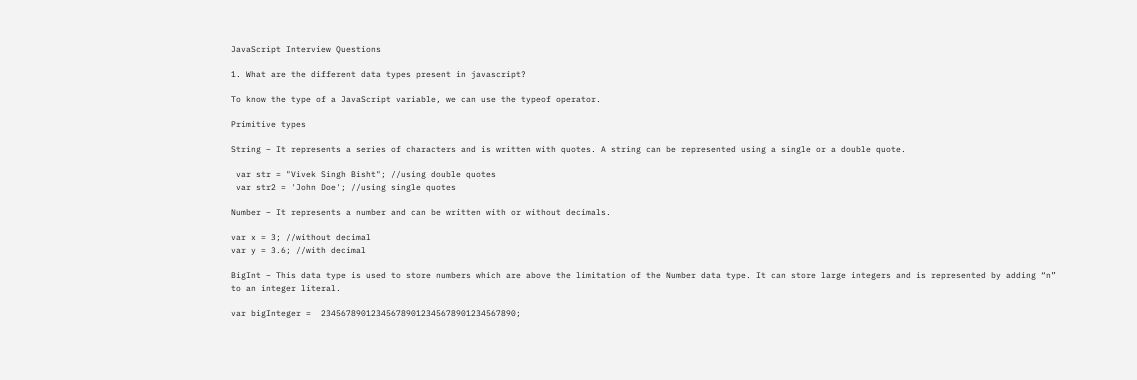JavaScript Interview Questions

1. What are the different data types present in javascript?

To know the type of a JavaScript variable, we can use the typeof operator.

Primitive types

String – It represents a series of characters and is written with quotes. A string can be represented using a single or a double quote.

 var str = "Vivek Singh Bisht"; //using double quotes
 var str2 = 'John Doe'; //using single quotes

Number – It represents a number and can be written with or without decimals.

var x = 3; //without decimal
var y = 3.6; //with decimal

BigInt – This data type is used to store numbers which are above the limitation of the Number data type. It can store large integers and is represented by adding “n” to an integer literal.

var bigInteger =  234567890123456789012345678901234567890;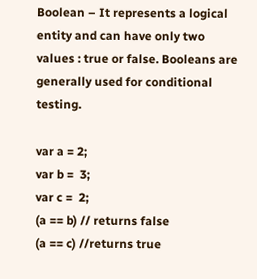Boolean – It represents a logical entity and can have only two values : true or false. Booleans are generally used for conditional testing.

var a = 2;
var b =  3;
var c =  2;
(a == b) // returns false
(a == c) //returns true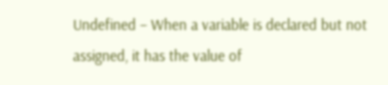Undefined – When a variable is declared but not assigned, it has the value of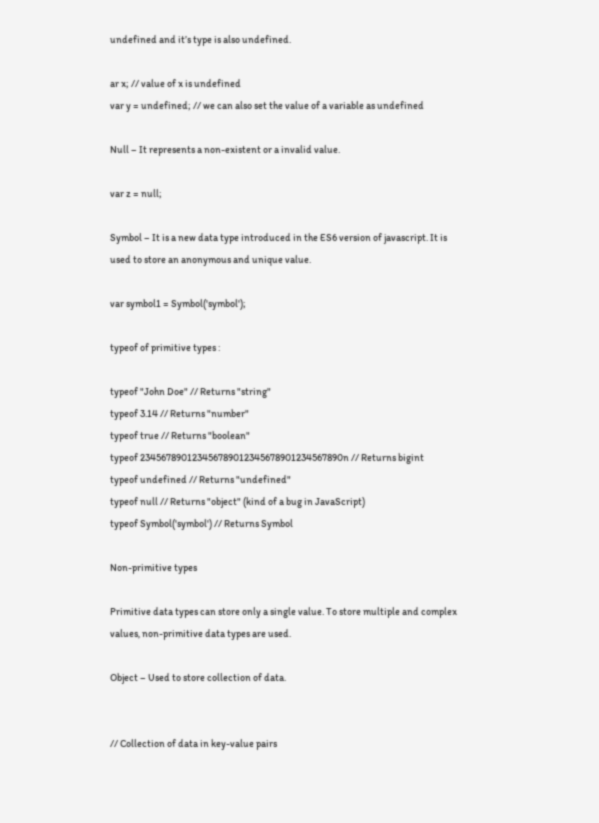undefined and it’s type is also undefined.

ar x; // value of x is undefined
var y = undefined; // we can also set the value of a variable as undefined

Null – It represents a non-existent or a invalid value.

var z = null;

Symbol – It is a new data type introduced in the ES6 version of javascript. It is used to store an anonymous and unique value.

var symbol1 = Symbol('symbol');

typeof of primitive types :

typeof "John Doe" // Returns "string"
typeof 3.14 // Returns "number"
typeof true // Returns "boolean"
typeof 234567890123456789012345678901234567890n // Returns bigint
typeof undefined // Returns "undefined"
typeof null // Returns "object" (kind of a bug in JavaScript)
typeof Symbol('symbol') // Returns Symbol

Non-primitive types

Primitive data types can store only a single value. To store multiple and complex values, non-primitive data types are used.

Object – Used to store collection of data.


// Collection of data in key-value pairs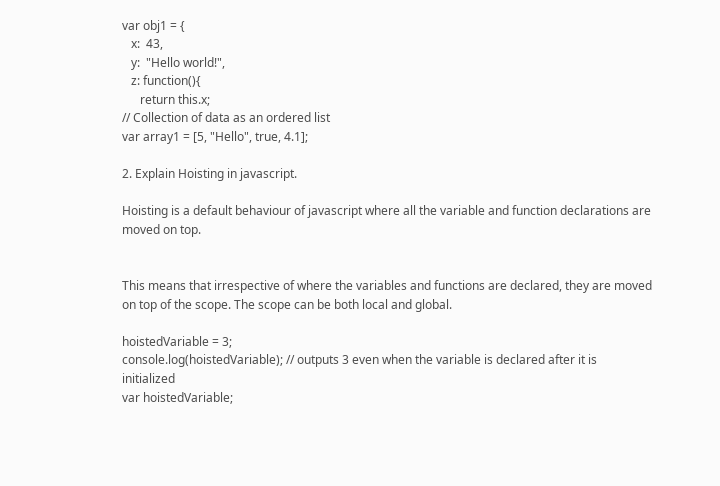var obj1 = {
   x:  43,
   y:  "Hello world!",
   z: function(){
      return this.x;
// Collection of data as an ordered list
var array1 = [5, "Hello", true, 4.1];

2. Explain Hoisting in javascript.

Hoisting is a default behaviour of javascript where all the variable and function declarations are moved on top.


This means that irrespective of where the variables and functions are declared, they are moved on top of the scope. The scope can be both local and global.

hoistedVariable = 3;
console.log(hoistedVariable); // outputs 3 even when the variable is declared after it is initialized
var hoistedVariable;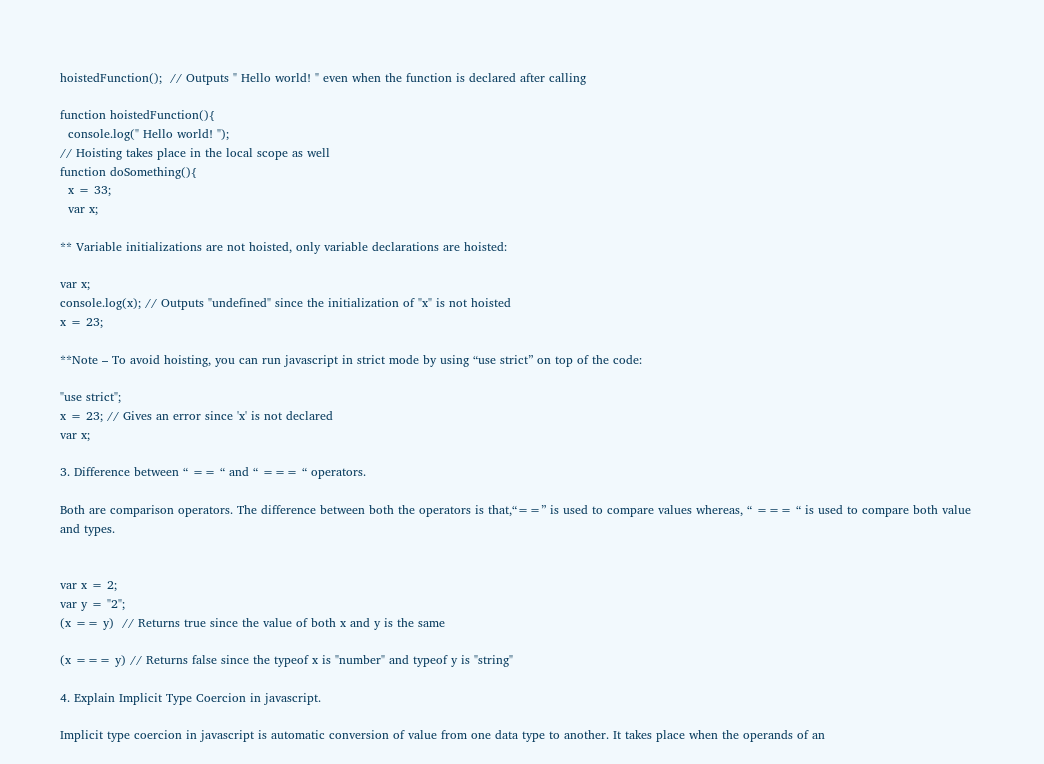hoistedFunction();  // Outputs " Hello world! " even when the function is declared after calling

function hoistedFunction(){
  console.log(" Hello world! ");
// Hoisting takes place in the local scope as well
function doSomething(){
  x = 33;
  var x;

** Variable initializations are not hoisted, only variable declarations are hoisted:

var x;
console.log(x); // Outputs "undefined" since the initialization of "x" is not hoisted
x = 23;

**Note – To avoid hoisting, you can run javascript in strict mode by using “use strict” on top of the code:

"use strict";
x = 23; // Gives an error since 'x' is not declared
var x;

3. Difference between “ == “ and “ === “ operators.

Both are comparison operators. The difference between both the operators is that,“==” is used to compare values whereas, “ === “ is used to compare both value and types.


var x = 2;
var y = "2";
(x == y)  // Returns true since the value of both x and y is the same

(x === y) // Returns false since the typeof x is "number" and typeof y is "string"

4. Explain Implicit Type Coercion in javascript.

Implicit type coercion in javascript is automatic conversion of value from one data type to another. It takes place when the operands of an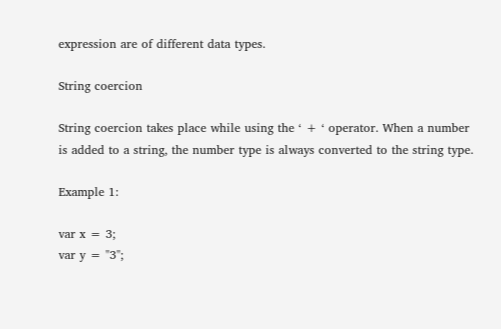expression are of different data types.

String coercion

String coercion takes place while using the ‘ + ‘ operator. When a number is added to a string, the number type is always converted to the string type.

Example 1:

var x = 3;
var y = "3";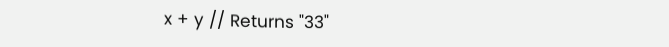x + y // Returns "33"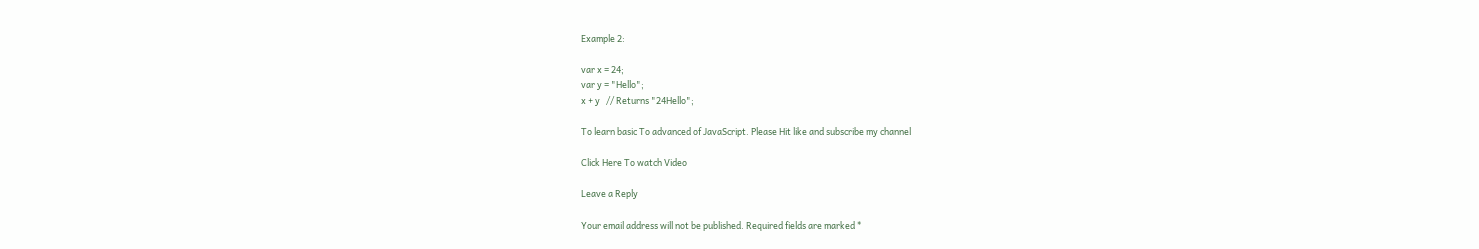Example 2:

var x = 24;
var y = "Hello";
x + y   // Returns "24Hello";

To learn basic To advanced of JavaScript. Please Hit like and subscribe my channel

Click Here To watch Video

Leave a Reply

Your email address will not be published. Required fields are marked *